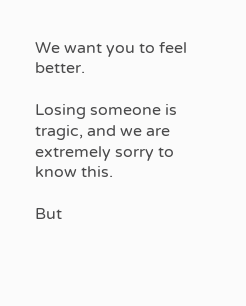We want you to feel better.

Losing someone is tragic, and we are extremely sorry to know this.

But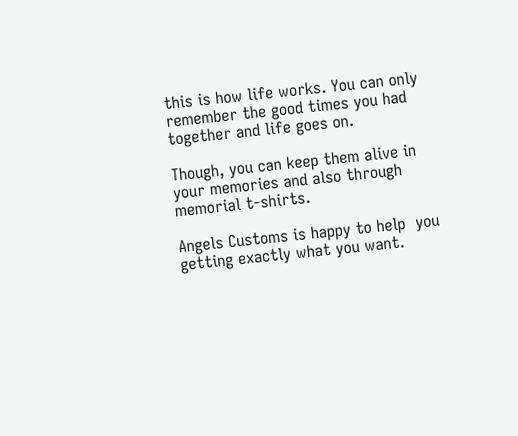this is how life works. You can only remember the good times you had together and life goes on.

Though, you can keep them alive in your memories and also through memorial t-shirts.

Angels Customs is happy to help  you getting exactly what you want.